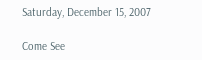Saturday, December 15, 2007

Come See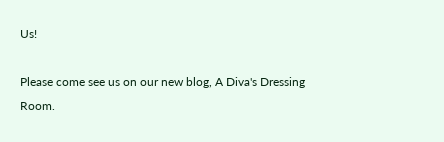Us!

Please come see us on our new blog, A Diva's Dressing Room.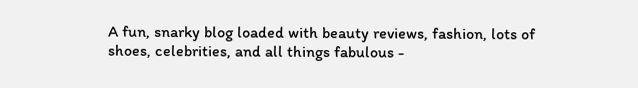A fun, snarky blog loaded with beauty reviews, fashion, lots of shoes, celebrities, and all things fabulous -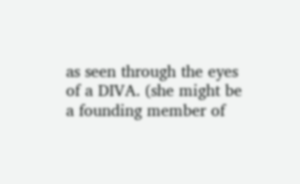as seen through the eyes of a DIVA. (she might be a founding member of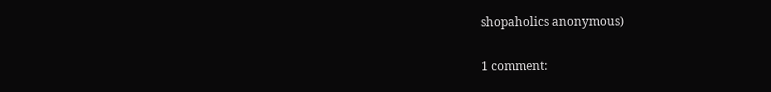shopaholics anonymous)

1 comment: